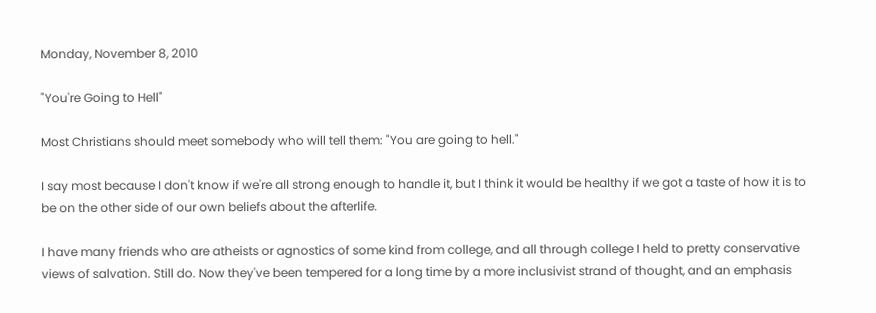Monday, November 8, 2010

"You're Going to Hell"

Most Christians should meet somebody who will tell them: "You are going to hell."

I say most because I don't know if we're all strong enough to handle it, but I think it would be healthy if we got a taste of how it is to be on the other side of our own beliefs about the afterlife.

I have many friends who are atheists or agnostics of some kind from college, and all through college I held to pretty conservative views of salvation. Still do. Now they've been tempered for a long time by a more inclusivist strand of thought, and an emphasis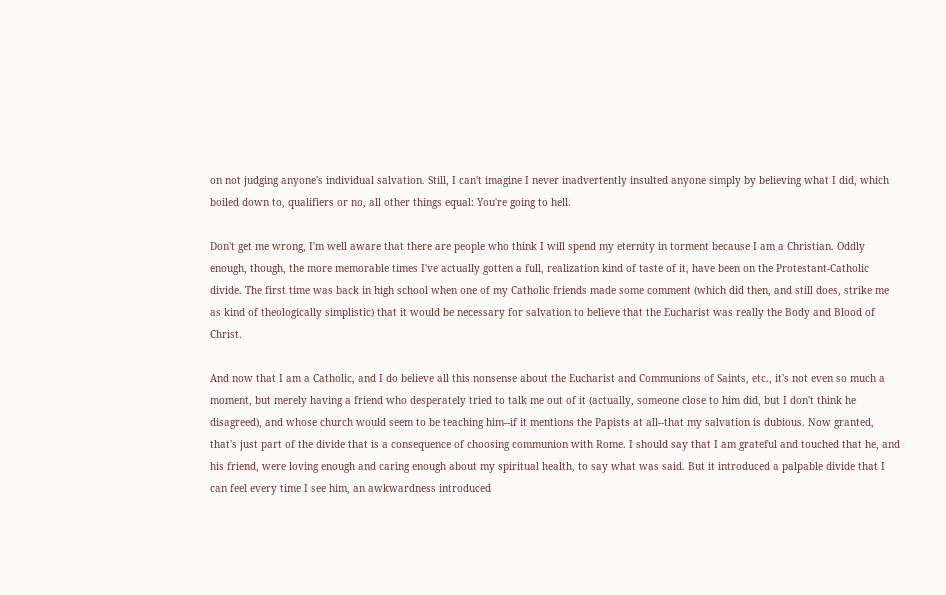on not judging anyone's individual salvation. Still, I can't imagine I never inadvertently insulted anyone simply by believing what I did, which boiled down to, qualifiers or no, all other things equal: You're going to hell.

Don't get me wrong, I'm well aware that there are people who think I will spend my eternity in torment because I am a Christian. Oddly enough, though, the more memorable times I've actually gotten a full, realization kind of taste of it, have been on the Protestant-Catholic divide. The first time was back in high school when one of my Catholic friends made some comment (which did then, and still does, strike me as kind of theologically simplistic) that it would be necessary for salvation to believe that the Eucharist was really the Body and Blood of Christ.

And now that I am a Catholic, and I do believe all this nonsense about the Eucharist and Communions of Saints, etc., it's not even so much a moment, but merely having a friend who desperately tried to talk me out of it (actually, someone close to him did, but I don't think he disagreed), and whose church would seem to be teaching him--if it mentions the Papists at all--that my salvation is dubious. Now granted, that's just part of the divide that is a consequence of choosing communion with Rome. I should say that I am grateful and touched that he, and his friend, were loving enough and caring enough about my spiritual health, to say what was said. But it introduced a palpable divide that I can feel every time I see him, an awkwardness introduced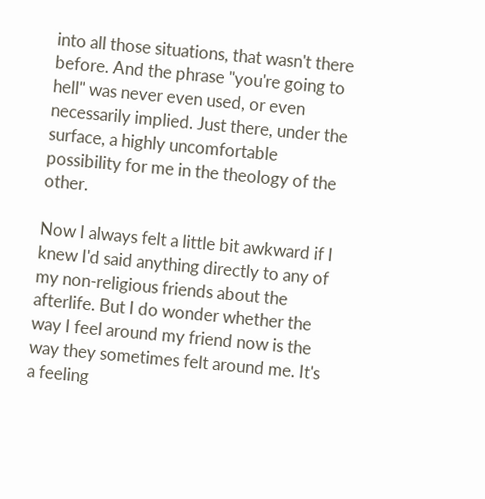into all those situations, that wasn't there before. And the phrase "you're going to hell" was never even used, or even necessarily implied. Just there, under the surface, a highly uncomfortable possibility for me in the theology of the other.

Now I always felt a little bit awkward if I knew I'd said anything directly to any of my non-religious friends about the afterlife. But I do wonder whether the way I feel around my friend now is the way they sometimes felt around me. It's a feeling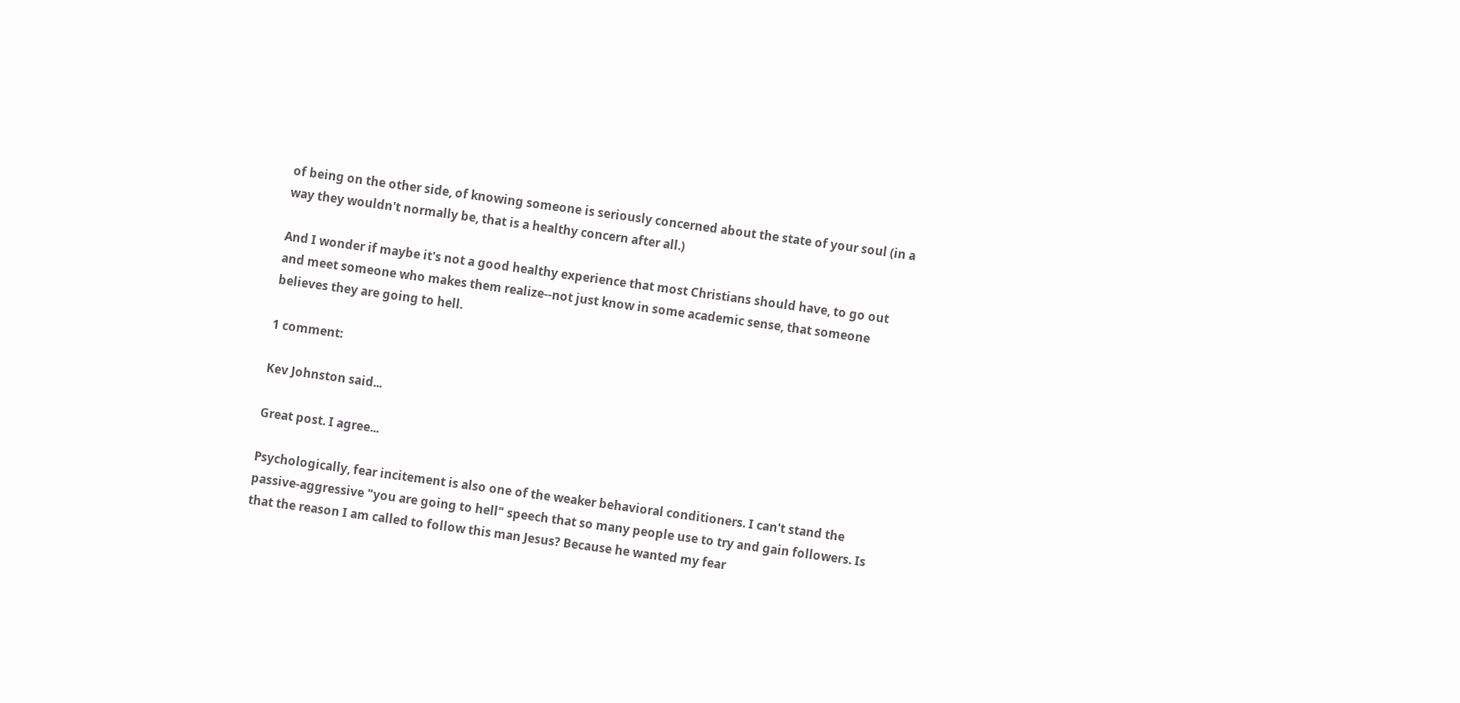of being on the other side, of knowing someone is seriously concerned about the state of your soul (in a way they wouldn't normally be, that is a healthy concern after all.)

And I wonder if maybe it's not a good healthy experience that most Christians should have, to go out and meet someone who makes them realize--not just know in some academic sense, that someone believes they are going to hell.

1 comment:

Kev Johnston said...

Great post. I agree...

Psychologically, fear incitement is also one of the weaker behavioral conditioners. I can't stand the passive-aggressive "you are going to hell" speech that so many people use to try and gain followers. Is that the reason I am called to follow this man Jesus? Because he wanted my fear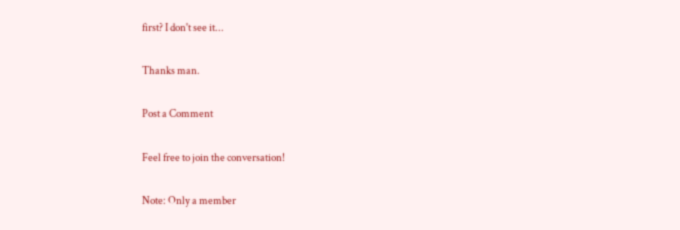first? I don't see it...

Thanks man.

Post a Comment

Feel free to join the conversation!

Note: Only a member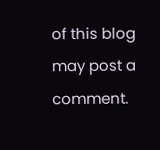of this blog may post a comment.